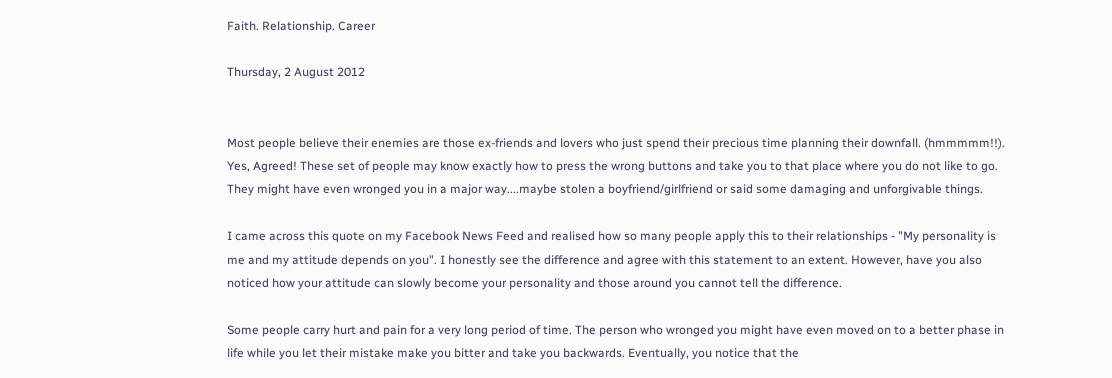Faith. Relationship. Career

Thursday, 2 August 2012


Most people believe their enemies are those ex-friends and lovers who just spend their precious time planning their downfall. (hmmmmm!!). Yes, Agreed! These set of people may know exactly how to press the wrong buttons and take you to that place where you do not like to go. They might have even wronged you in a major way....maybe stolen a boyfriend/girlfriend or said some damaging and unforgivable things.

I came across this quote on my Facebook News Feed and realised how so many people apply this to their relationships - "My personality is me and my attitude depends on you". I honestly see the difference and agree with this statement to an extent. However, have you also noticed how your attitude can slowly become your personality and those around you cannot tell the difference.

Some people carry hurt and pain for a very long period of time. The person who wronged you might have even moved on to a better phase in life while you let their mistake make you bitter and take you backwards. Eventually, you notice that the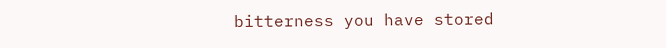bitterness you have stored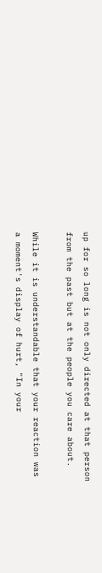up for so long is not only directed at that person from the past but at the people you care about.

While it is understandable that your reaction was a moment's display of hurt, "In your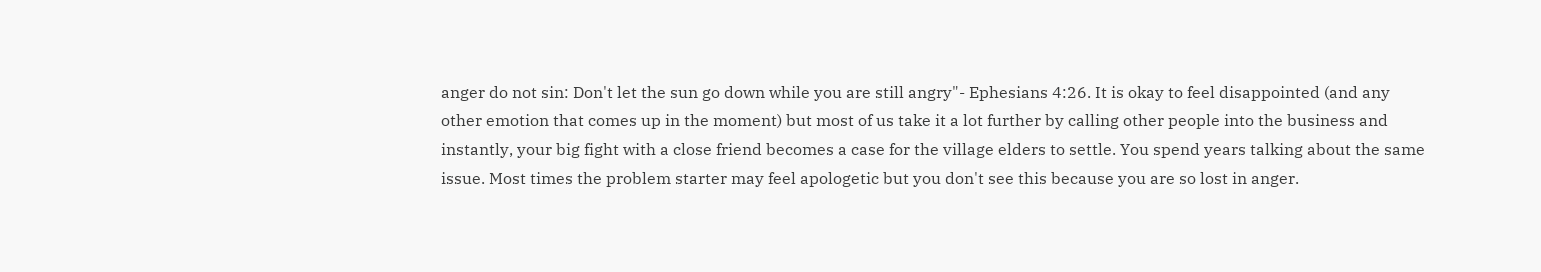anger do not sin: Don't let the sun go down while you are still angry"- Ephesians 4:26. It is okay to feel disappointed (and any other emotion that comes up in the moment) but most of us take it a lot further by calling other people into the business and instantly, your big fight with a close friend becomes a case for the village elders to settle. You spend years talking about the same issue. Most times the problem starter may feel apologetic but you don't see this because you are so lost in anger.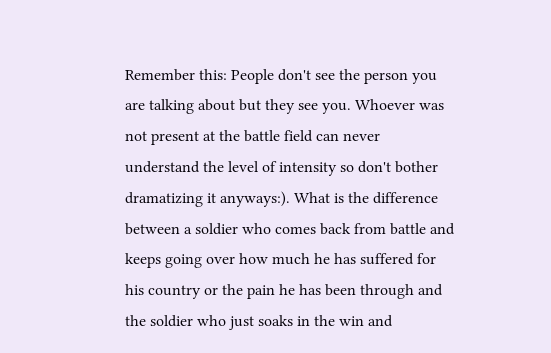Remember this: People don't see the person you are talking about but they see you. Whoever was not present at the battle field can never understand the level of intensity so don't bother dramatizing it anyways:). What is the difference between a soldier who comes back from battle and keeps going over how much he has suffered for his country or the pain he has been through and the soldier who just soaks in the win and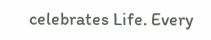celebrates Life. Every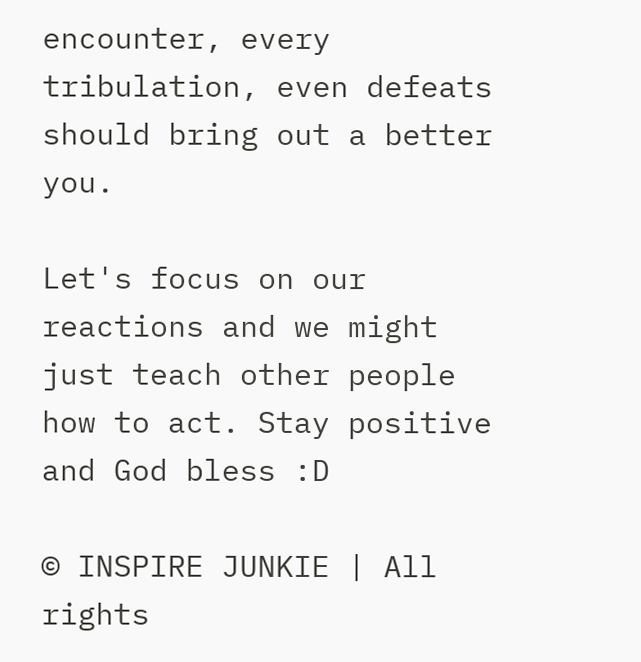encounter, every tribulation, even defeats should bring out a better you.

Let's focus on our reactions and we might just teach other people how to act. Stay positive and God bless :D

© INSPIRE JUNKIE | All rights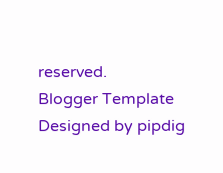reserved.
Blogger Template Designed by pipdig